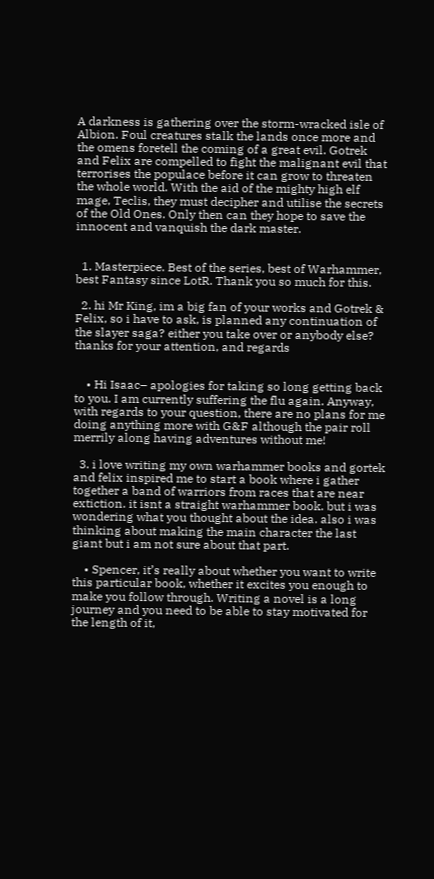A darkness is gathering over the storm-wracked isle of Albion. Foul creatures stalk the lands once more and the omens foretell the coming of a great evil. Gotrek and Felix are compelled to fight the malignant evil that terrorises the populace before it can grow to threaten the whole world. With the aid of the mighty high elf mage, Teclis, they must decipher and utilise the secrets of the Old Ones. Only then can they hope to save the innocent and vanquish the dark master.


  1. Masterpiece. Best of the series, best of Warhammer, best Fantasy since LotR. Thank you so much for this.

  2. hi Mr King, im a big fan of your works and Gotrek & Felix, so i have to ask, is planned any continuation of the slayer saga? either you take over or anybody else? thanks for your attention, and regards


    • Hi Isaac– apologies for taking so long getting back to you. I am currently suffering the flu again. Anyway, with regards to your question, there are no plans for me doing anything more with G&F although the pair roll merrily along having adventures without me!

  3. i love writing my own warhammer books and gortek and felix inspired me to start a book where i gather together a band of warriors from races that are near extiction. it isnt a straight warhammer book. but i was wondering what you thought about the idea. also i was thinking about making the main character the last giant but i am not sure about that part.

    • Spencer, it’s really about whether you want to write this particular book, whether it excites you enough to make you follow through. Writing a novel is a long journey and you need to be able to stay motivated for the length of it,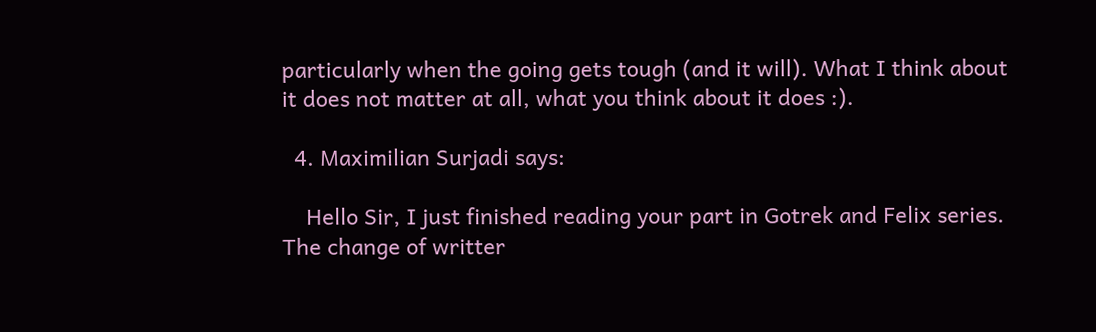particularly when the going gets tough (and it will). What I think about it does not matter at all, what you think about it does :).

  4. Maximilian Surjadi says:

    Hello Sir, I just finished reading your part in Gotrek and Felix series. The change of writter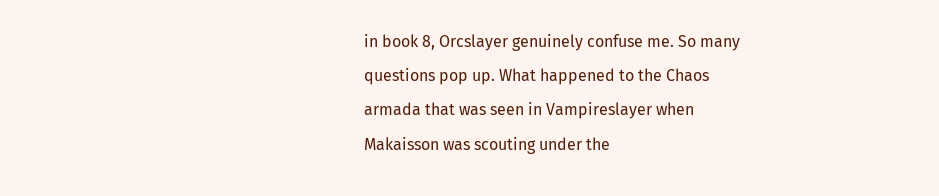in book 8, Orcslayer genuinely confuse me. So many questions pop up. What happened to the Chaos armada that was seen in Vampireslayer when Makaisson was scouting under the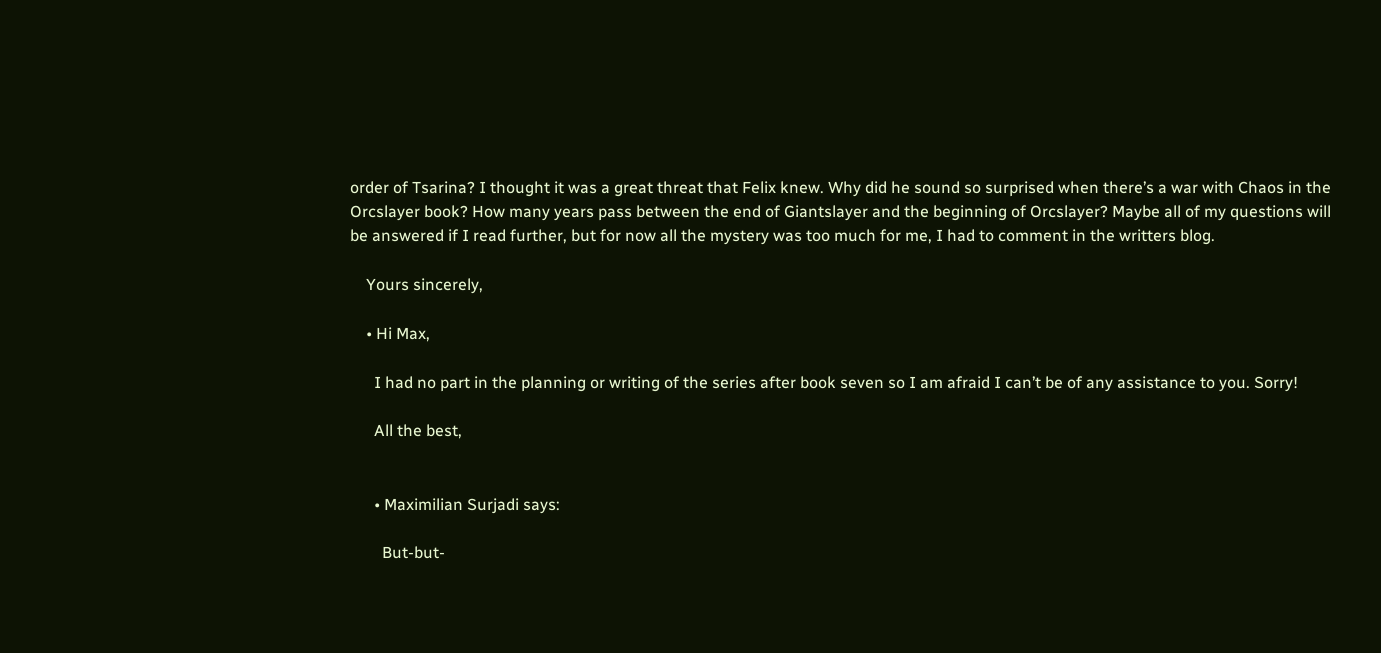order of Tsarina? I thought it was a great threat that Felix knew. Why did he sound so surprised when there’s a war with Chaos in the Orcslayer book? How many years pass between the end of Giantslayer and the beginning of Orcslayer? Maybe all of my questions will be answered if I read further, but for now all the mystery was too much for me, I had to comment in the writters blog.

    Yours sincerely,

    • Hi Max,

      I had no part in the planning or writing of the series after book seven so I am afraid I can’t be of any assistance to you. Sorry!

      All the best,


      • Maximilian Surjadi says:

        But-but-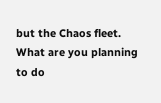but the Chaos fleet. What are you planning to do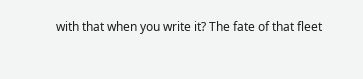with that when you write it? The fate of that fleet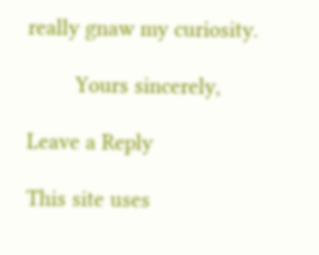really gnaw my curiosity.

        Yours sincerely,

Leave a Reply

This site uses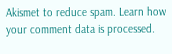Akismet to reduce spam. Learn how your comment data is processed.